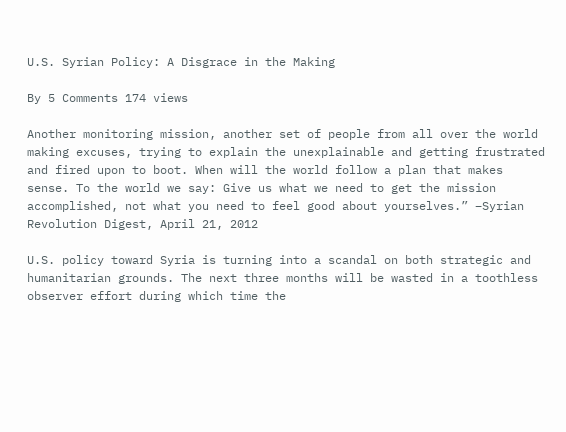U.S. Syrian Policy: A Disgrace in the Making

By 5 Comments 174 views

Another monitoring mission, another set of people from all over the world making excuses, trying to explain the unexplainable and getting frustrated and fired upon to boot. When will the world follow a plan that makes sense. To the world we say: Give us what we need to get the mission accomplished, not what you need to feel good about yourselves.” –Syrian Revolution Digest, April 21, 2012

U.S. policy toward Syria is turning into a scandal on both strategic and humanitarian grounds. The next three months will be wasted in a toothless observer effort during which time the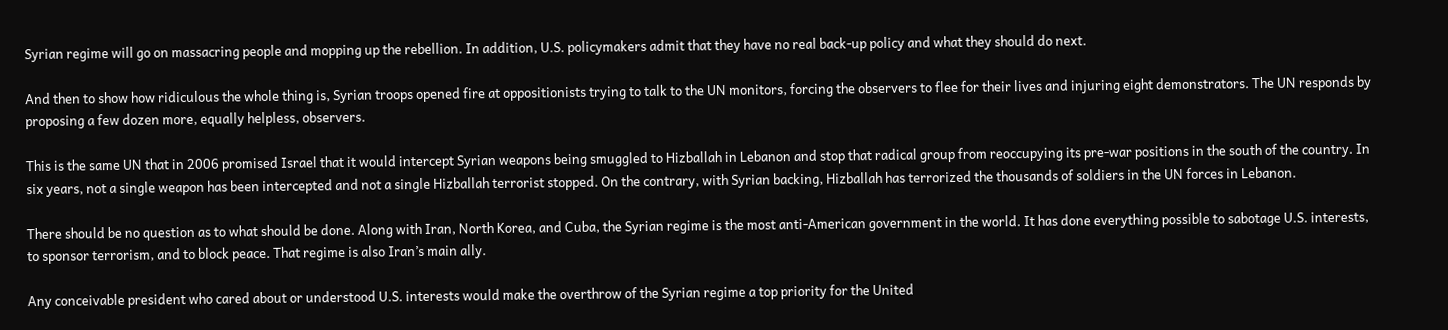Syrian regime will go on massacring people and mopping up the rebellion. In addition, U.S. policymakers admit that they have no real back-up policy and what they should do next.

And then to show how ridiculous the whole thing is, Syrian troops opened fire at oppositionists trying to talk to the UN monitors, forcing the observers to flee for their lives and injuring eight demonstrators. The UN responds by proposing a few dozen more, equally helpless, observers.

This is the same UN that in 2006 promised Israel that it would intercept Syrian weapons being smuggled to Hizballah in Lebanon and stop that radical group from reoccupying its pre-war positions in the south of the country. In six years, not a single weapon has been intercepted and not a single Hizballah terrorist stopped. On the contrary, with Syrian backing, Hizballah has terrorized the thousands of soldiers in the UN forces in Lebanon.

There should be no question as to what should be done. Along with Iran, North Korea, and Cuba, the Syrian regime is the most anti-American government in the world. It has done everything possible to sabotage U.S. interests, to sponsor terrorism, and to block peace. That regime is also Iran’s main ally.

Any conceivable president who cared about or understood U.S. interests would make the overthrow of the Syrian regime a top priority for the United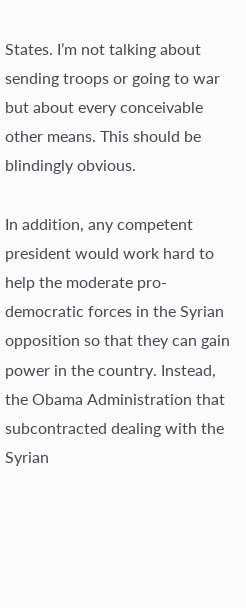States. I’m not talking about sending troops or going to war but about every conceivable other means. This should be blindingly obvious.

In addition, any competent president would work hard to help the moderate pro-democratic forces in the Syrian opposition so that they can gain power in the country. Instead, the Obama Administration that subcontracted dealing with the Syrian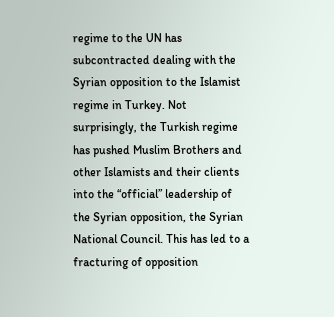regime to the UN has subcontracted dealing with the Syrian opposition to the Islamist regime in Turkey. Not surprisingly, the Turkish regime has pushed Muslim Brothers and other Islamists and their clients into the “official” leadership of the Syrian opposition, the Syrian National Council. This has led to a fracturing of opposition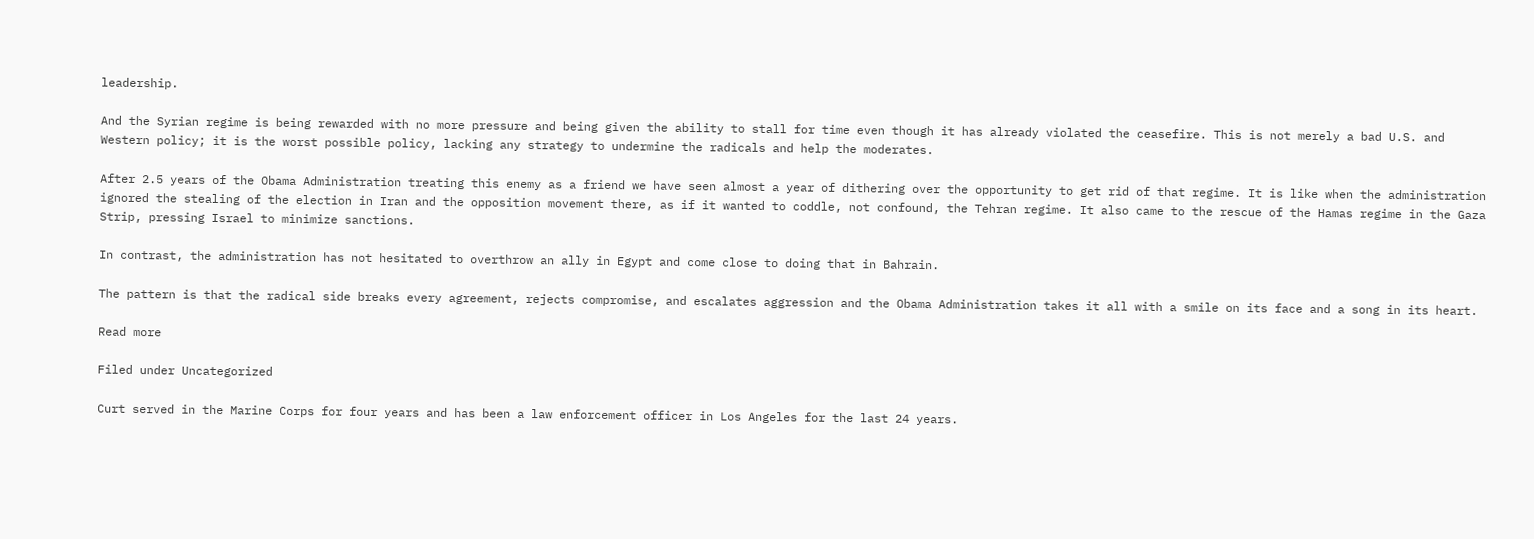leadership.

And the Syrian regime is being rewarded with no more pressure and being given the ability to stall for time even though it has already violated the ceasefire. This is not merely a bad U.S. and Western policy; it is the worst possible policy, lacking any strategy to undermine the radicals and help the moderates.

After 2.5 years of the Obama Administration treating this enemy as a friend we have seen almost a year of dithering over the opportunity to get rid of that regime. It is like when the administration ignored the stealing of the election in Iran and the opposition movement there, as if it wanted to coddle, not confound, the Tehran regime. It also came to the rescue of the Hamas regime in the Gaza Strip, pressing Israel to minimize sanctions.

In contrast, the administration has not hesitated to overthrow an ally in Egypt and come close to doing that in Bahrain.

The pattern is that the radical side breaks every agreement, rejects compromise, and escalates aggression and the Obama Administration takes it all with a smile on its face and a song in its heart.

Read more

Filed under Uncategorized

Curt served in the Marine Corps for four years and has been a law enforcement officer in Los Angeles for the last 24 years.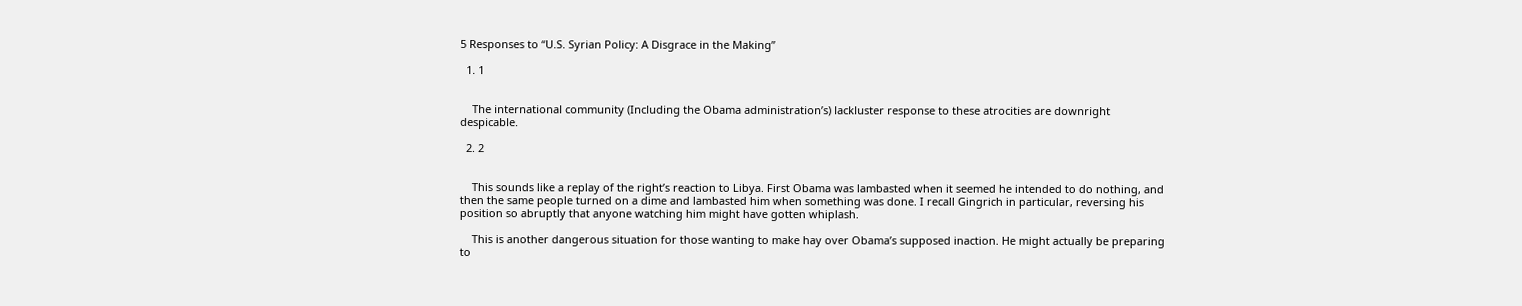5 Responses to “U.S. Syrian Policy: A Disgrace in the Making”

  1. 1


    The international community (Including the Obama administration’s) lackluster response to these atrocities are downright despicable.

  2. 2


    This sounds like a replay of the right’s reaction to Libya. First Obama was lambasted when it seemed he intended to do nothing, and then the same people turned on a dime and lambasted him when something was done. I recall Gingrich in particular, reversing his position so abruptly that anyone watching him might have gotten whiplash.

    This is another dangerous situation for those wanting to make hay over Obama’s supposed inaction. He might actually be preparing to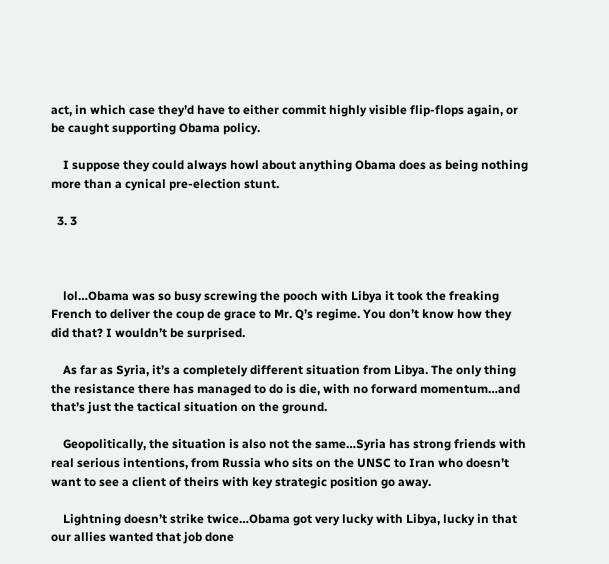act, in which case they’d have to either commit highly visible flip-flops again, or be caught supporting Obama policy.

    I suppose they could always howl about anything Obama does as being nothing more than a cynical pre-election stunt.

  3. 3



    lol…Obama was so busy screwing the pooch with Libya it took the freaking French to deliver the coup de grace to Mr. Q’s regime. You don’t know how they did that? I wouldn’t be surprised.

    As far as Syria, it’s a completely different situation from Libya. The only thing the resistance there has managed to do is die, with no forward momentum…and that’s just the tactical situation on the ground.

    Geopolitically, the situation is also not the same…Syria has strong friends with real serious intentions, from Russia who sits on the UNSC to Iran who doesn’t want to see a client of theirs with key strategic position go away.

    Lightning doesn’t strike twice…Obama got very lucky with Libya, lucky in that our allies wanted that job done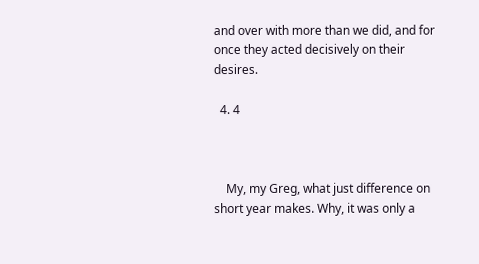and over with more than we did, and for once they acted decisively on their desires.

  4. 4



    My, my Greg, what just difference on short year makes. Why, it was only a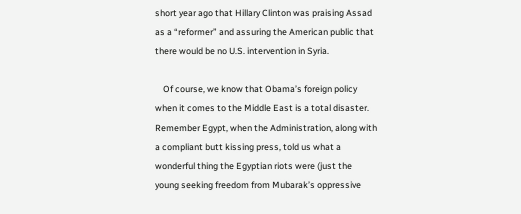short year ago that Hillary Clinton was praising Assad as a “reformer” and assuring the American public that there would be no U.S. intervention in Syria.

    Of course, we know that Obama’s foreign policy when it comes to the Middle East is a total disaster. Remember Egypt, when the Administration, along with a compliant butt kissing press, told us what a wonderful thing the Egyptian riots were (just the young seeking freedom from Mubarak’s oppressive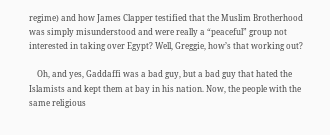regime) and how James Clapper testified that the Muslim Brotherhood was simply misunderstood and were really a “peaceful” group not interested in taking over Egypt? Well, Greggie, how’s that working out?

    Oh, and yes, Gaddaffi was a bad guy, but a bad guy that hated the Islamists and kept them at bay in his nation. Now, the people with the same religious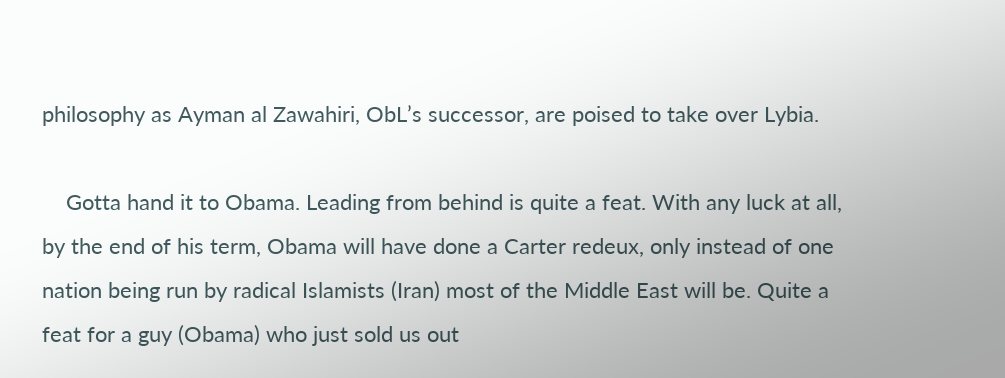philosophy as Ayman al Zawahiri, ObL’s successor, are poised to take over Lybia.

    Gotta hand it to Obama. Leading from behind is quite a feat. With any luck at all, by the end of his term, Obama will have done a Carter redeux, only instead of one nation being run by radical Islamists (Iran) most of the Middle East will be. Quite a feat for a guy (Obama) who just sold us out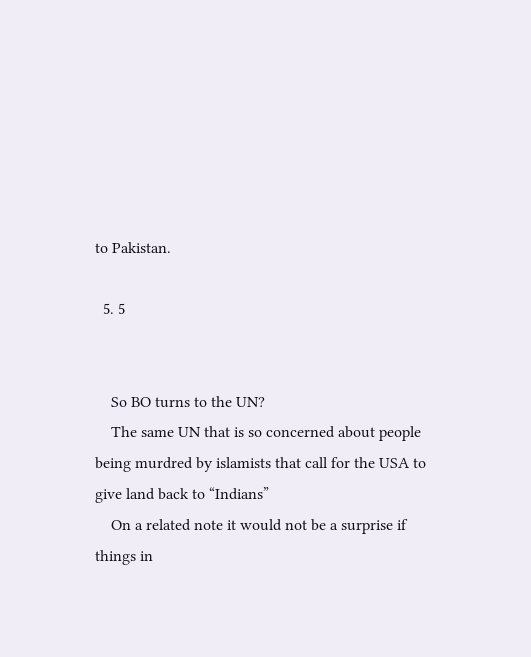to Pakistan.

  5. 5


    So BO turns to the UN?
    The same UN that is so concerned about people being murdred by islamists that call for the USA to give land back to “Indians”
    On a related note it would not be a surprise if things in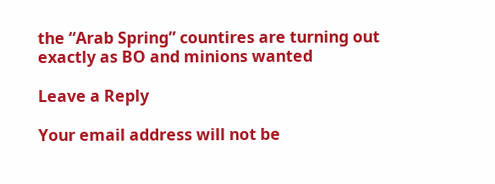the “Arab Spring” countires are turning out exactly as BO and minions wanted

Leave a Reply

Your email address will not be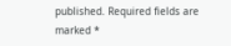published. Required fields are marked *